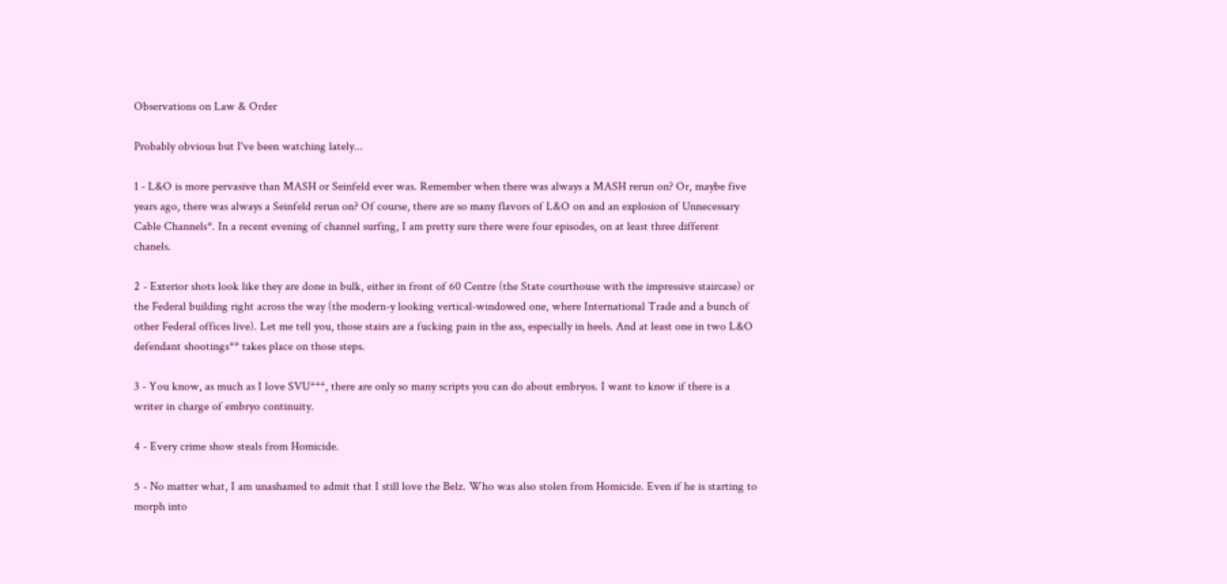Observations on Law & Order

Probably obvious but I've been watching lately...

1 - L&O is more pervasive than MASH or Seinfeld ever was. Remember when there was always a MASH rerun on? Or, maybe five years ago, there was always a Seinfeld rerun on? Of course, there are so many flavors of L&O on and an explosion of Unnecessary Cable Channels*. In a recent evening of channel surfing, I am pretty sure there were four episodes, on at least three different chanels.

2 - Exterior shots look like they are done in bulk, either in front of 60 Centre (the State courthouse with the impressive staircase) or the Federal building right across the way (the modern-y looking vertical-windowed one, where International Trade and a bunch of other Federal offices live). Let me tell you, those stairs are a fucking pain in the ass, especially in heels. And at least one in two L&O defendant shootings** takes place on those steps.

3 - You know, as much as I love SVU***, there are only so many scripts you can do about embryos. I want to know if there is a writer in charge of embryo continuity.

4 - Every crime show steals from Homicide.

5 - No matter what, I am unashamed to admit that I still love the Belz. Who was also stolen from Homicide. Even if he is starting to morph into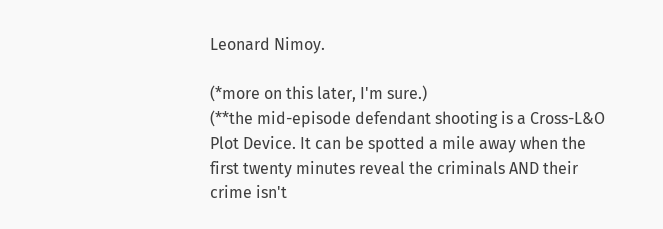Leonard Nimoy.

(*more on this later, I'm sure.)
(**the mid-episode defendant shooting is a Cross-L&O Plot Device. It can be spotted a mile away when the first twenty minutes reveal the criminals AND their crime isn't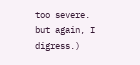too severe. but again, I digress.)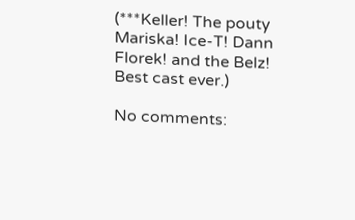(***Keller! The pouty Mariska! Ice-T! Dann Florek! and the Belz! Best cast ever.)

No comments: